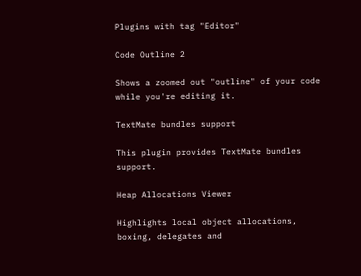Plugins with tag "Editor"

Code Outline 2

Shows a zoomed out "outline" of your code while you're editing it.

TextMate bundles support

This plugin provides TextMate bundles support.

Heap Allocations Viewer

Highlights local object allocations, boxing, delegates and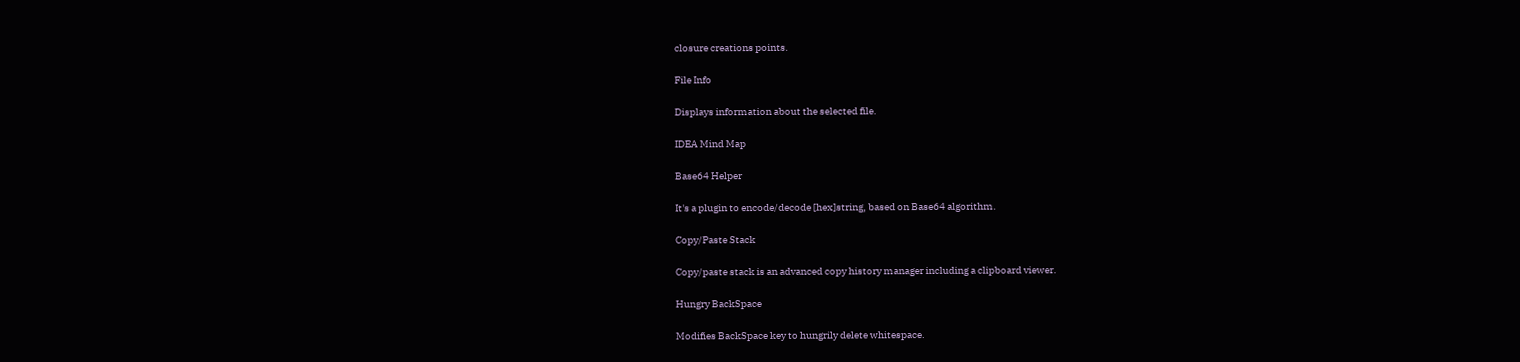closure creations points.

File Info

Displays information about the selected file.

IDEA Mind Map

Base64 Helper

It's a plugin to encode/decode [hex]string, based on Base64 algorithm.

Copy/Paste Stack

Copy/paste stack is an advanced copy history manager including a clipboard viewer.

Hungry BackSpace

Modifies BackSpace key to hungrily delete whitespace.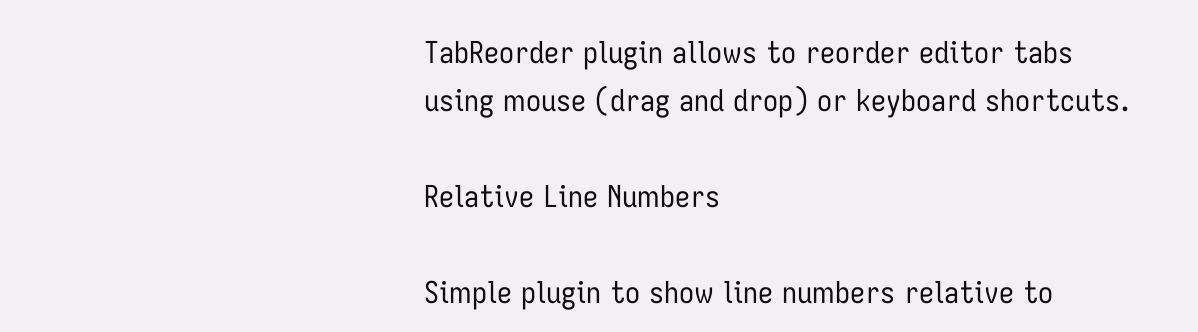TabReorder plugin allows to reorder editor tabs using mouse (drag and drop) or keyboard shortcuts.

Relative Line Numbers

Simple plugin to show line numbers relative to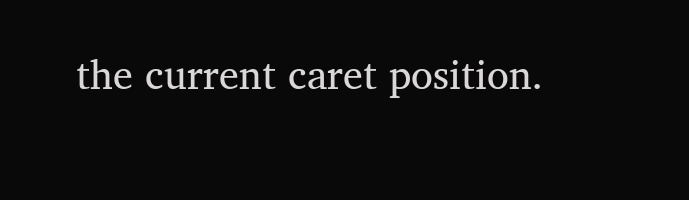the current caret position.